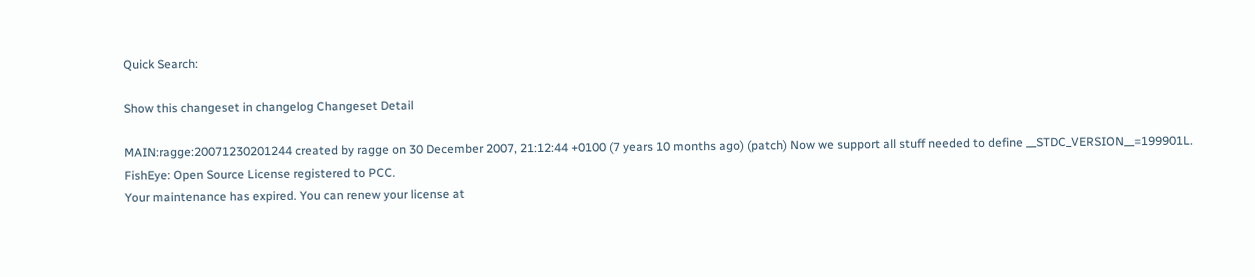Quick Search:

Show this changeset in changelog Changeset Detail

MAIN:ragge:20071230201244 created by ragge on 30 December 2007, 21:12:44 +0100 (7 years 10 months ago) (patch) Now we support all stuff needed to define __STDC_VERSION__=199901L.
FishEye: Open Source License registered to PCC.
Your maintenance has expired. You can renew your license at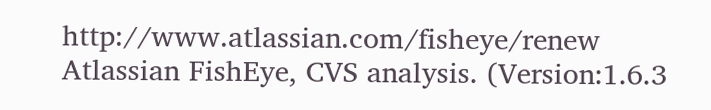http://www.atlassian.com/fisheye/renew
Atlassian FishEye, CVS analysis. (Version:1.6.3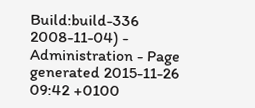Build:build-336 2008-11-04) - Administration - Page generated 2015-11-26 09:42 +0100